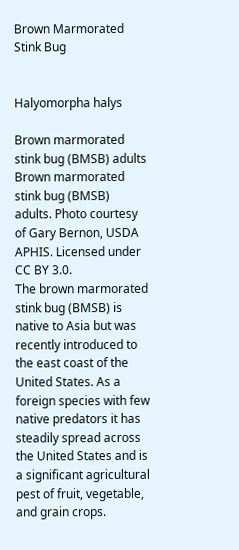Brown Marmorated Stink Bug


Halyomorpha halys

Brown marmorated stink bug (BMSB) adults
Brown marmorated stink bug (BMSB) adults. Photo courtesy of Gary Bernon, USDA APHIS. Licensed under CC BY 3.0.
The brown marmorated stink bug (BMSB) is native to Asia but was recently introduced to the east coast of the United States. As a foreign species with few native predators it has steadily spread across the United States and is a significant agricultural pest of fruit, vegetable, and grain crops.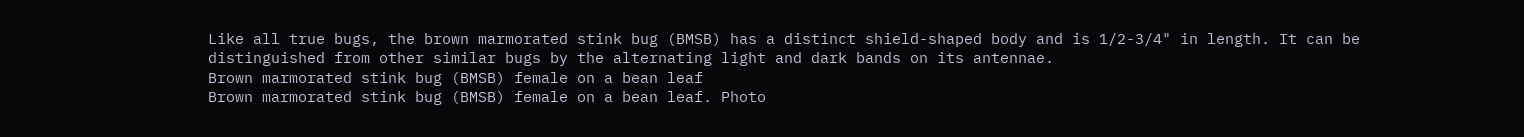Like all true bugs, the brown marmorated stink bug (BMSB) has a distinct shield-shaped body and is 1/2-3/4" in length. It can be distinguished from other similar bugs by the alternating light and dark bands on its antennae.
Brown marmorated stink bug (BMSB) female on a bean leaf
Brown marmorated stink bug (BMSB) female on a bean leaf. Photo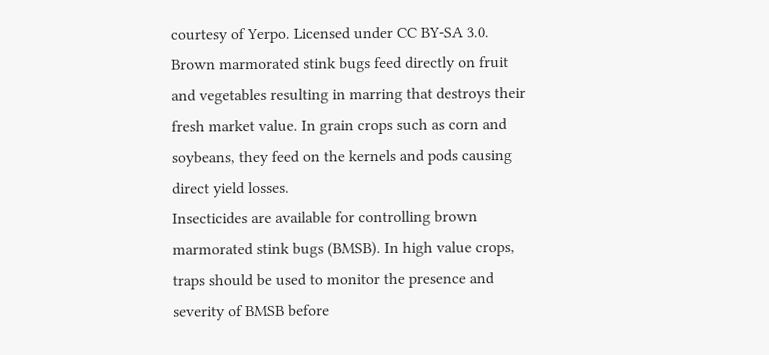courtesy of Yerpo. Licensed under CC BY-SA 3.0.
Brown marmorated stink bugs feed directly on fruit and vegetables resulting in marring that destroys their fresh market value. In grain crops such as corn and soybeans, they feed on the kernels and pods causing direct yield losses.
Insecticides are available for controlling brown marmorated stink bugs (BMSB). In high value crops, traps should be used to monitor the presence and severity of BMSB before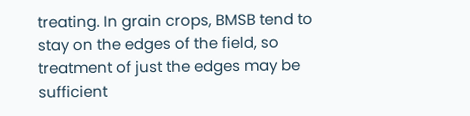treating. In grain crops, BMSB tend to stay on the edges of the field, so treatment of just the edges may be sufficient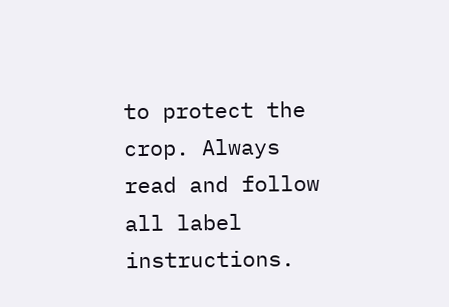to protect the crop. Always read and follow all label instructions.